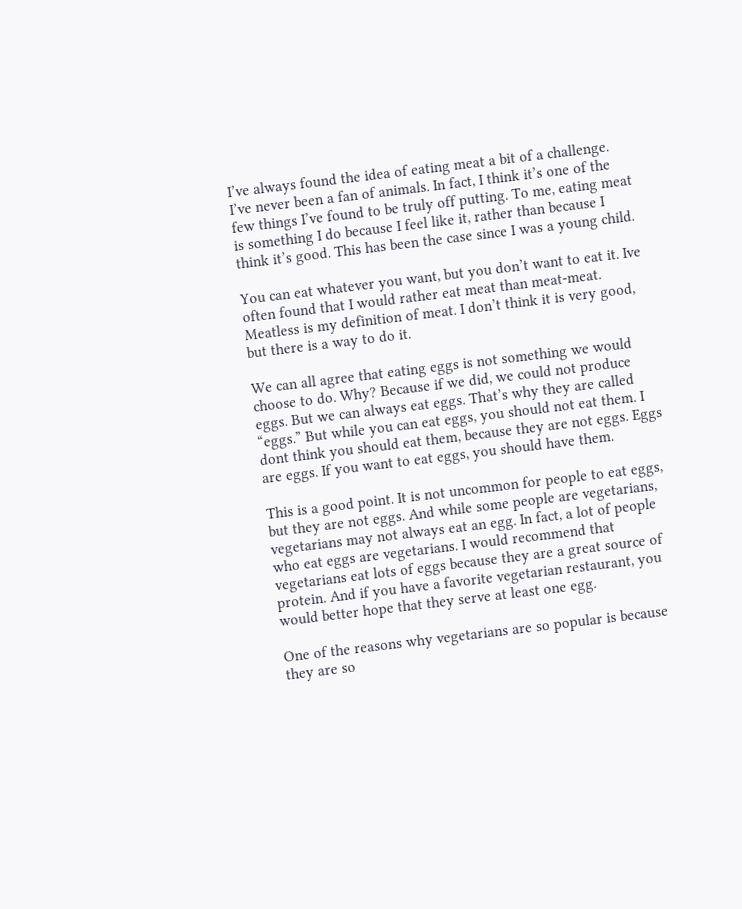I’ve always found the idea of eating meat a bit of a challenge. I’ve never been a fan of animals. In fact, I think it’s one of the few things I’ve found to be truly off putting. To me, eating meat is something I do because I feel like it, rather than because I think it’s good. This has been the case since I was a young child.

You can eat whatever you want, but you don’t want to eat it. Ive often found that I would rather eat meat than meat-meat. Meatless is my definition of meat. I don’t think it is very good, but there is a way to do it.

We can all agree that eating eggs is not something we would choose to do. Why? Because if we did, we could not produce eggs. But we can always eat eggs. That’s why they are called “eggs.” But while you can eat eggs, you should not eat them. I dont think you should eat them, because they are not eggs. Eggs are eggs. If you want to eat eggs, you should have them.

This is a good point. It is not uncommon for people to eat eggs, but they are not eggs. And while some people are vegetarians, vegetarians may not always eat an egg. In fact, a lot of people who eat eggs are vegetarians. I would recommend that vegetarians eat lots of eggs because they are a great source of protein. And if you have a favorite vegetarian restaurant, you would better hope that they serve at least one egg.

One of the reasons why vegetarians are so popular is because they are so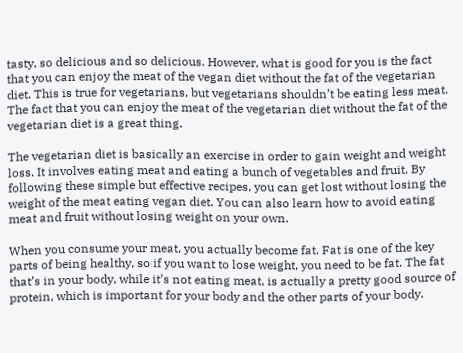tasty, so delicious and so delicious. However, what is good for you is the fact that you can enjoy the meat of the vegan diet without the fat of the vegetarian diet. This is true for vegetarians, but vegetarians shouldn’t be eating less meat. The fact that you can enjoy the meat of the vegetarian diet without the fat of the vegetarian diet is a great thing.

The vegetarian diet is basically an exercise in order to gain weight and weight loss. It involves eating meat and eating a bunch of vegetables and fruit. By following these simple but effective recipes, you can get lost without losing the weight of the meat eating vegan diet. You can also learn how to avoid eating meat and fruit without losing weight on your own.

When you consume your meat, you actually become fat. Fat is one of the key parts of being healthy, so if you want to lose weight, you need to be fat. The fat that’s in your body, while it’s not eating meat, is actually a pretty good source of protein, which is important for your body and the other parts of your body.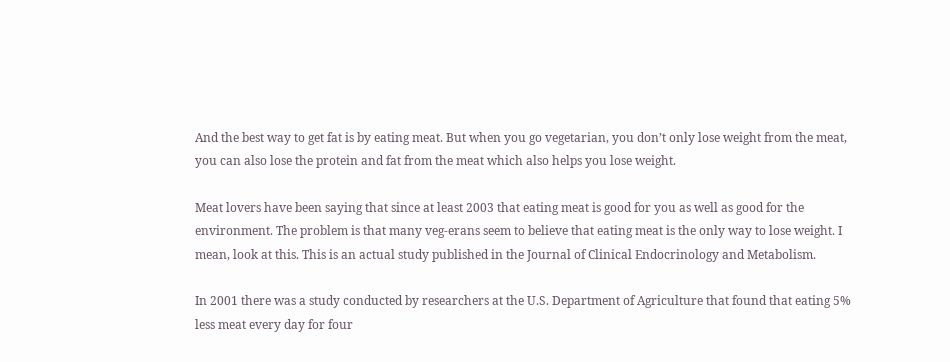And the best way to get fat is by eating meat. But when you go vegetarian, you don’t only lose weight from the meat, you can also lose the protein and fat from the meat which also helps you lose weight.

Meat lovers have been saying that since at least 2003 that eating meat is good for you as well as good for the environment. The problem is that many veg-erans seem to believe that eating meat is the only way to lose weight. I mean, look at this. This is an actual study published in the Journal of Clinical Endocrinology and Metabolism.

In 2001 there was a study conducted by researchers at the U.S. Department of Agriculture that found that eating 5% less meat every day for four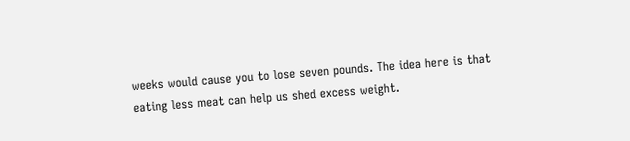weeks would cause you to lose seven pounds. The idea here is that eating less meat can help us shed excess weight.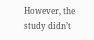However, the study didn’t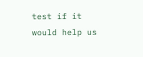test if it would help us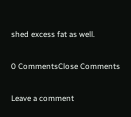shed excess fat as well.

0 CommentsClose Comments

Leave a comment